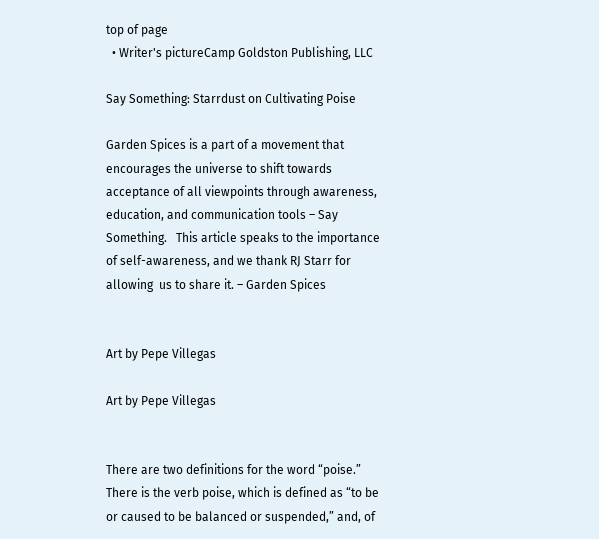top of page
  • Writer's pictureCamp Goldston Publishing, LLC

Say Something: Starrdust on Cultivating Poise

Garden Spices is a part of a movement that encourages the universe to shift towards acceptance of all viewpoints through awareness, education, and communication tools – Say Something.   This article speaks to the importance of self-awareness, and we thank RJ Starr for allowing  us to share it. – Garden Spices


Art by Pepe Villegas

Art by Pepe Villegas


There are two definitions for the word “poise.” There is the verb poise, which is defined as “to be or caused to be balanced or suspended,” and, of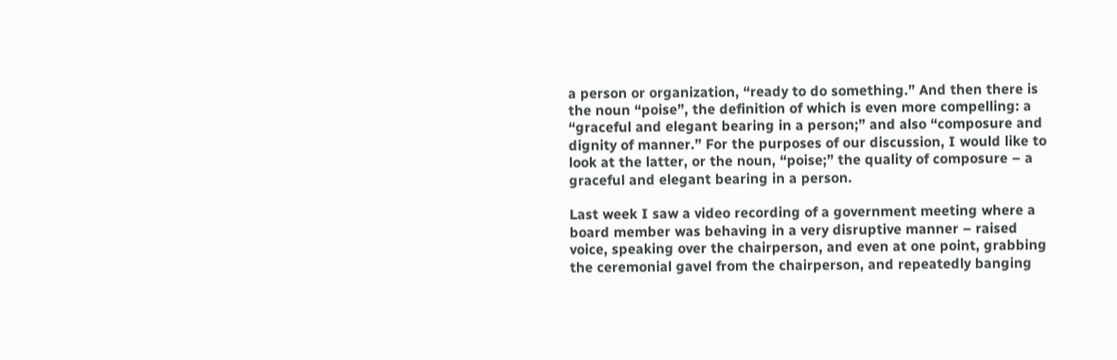a person or organization, “ready to do something.” And then there is the noun “poise”, the definition of which is even more compelling: a “graceful and elegant bearing in a person;” and also “composure and dignity of manner.” For the purposes of our discussion, I would like to look at the latter, or the noun, “poise;” the quality of composure – a graceful and elegant bearing in a person.

Last week I saw a video recording of a government meeting where a board member was behaving in a very disruptive manner – raised voice, speaking over the chairperson, and even at one point, grabbing the ceremonial gavel from the chairperson, and repeatedly banging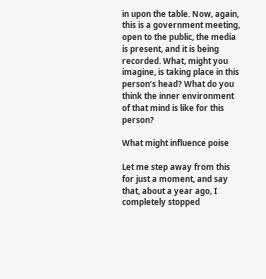in upon the table. Now, again, this is a government meeting, open to the public, the media is present, and it is being recorded. What, might you imagine, is taking place in this person’s head? What do you think the inner environment of that mind is like for this person?

What might influence poise

Let me step away from this for just a moment, and say that, about a year ago, I completely stopped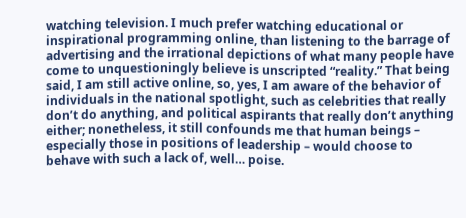watching television. I much prefer watching educational or inspirational programming online, than listening to the barrage of advertising and the irrational depictions of what many people have come to unquestioningly believe is unscripted “reality.” That being said, I am still active online, so, yes, I am aware of the behavior of individuals in the national spotlight, such as celebrities that really don’t do anything, and political aspirants that really don’t anything either; nonetheless, it still confounds me that human beings – especially those in positions of leadership – would choose to behave with such a lack of, well… poise.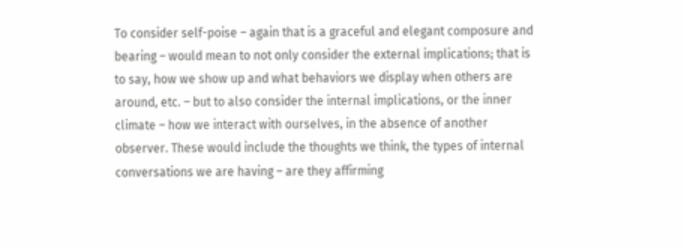To consider self-poise – again that is a graceful and elegant composure and bearing – would mean to not only consider the external implications; that is to say, how we show up and what behaviors we display when others are around, etc. – but to also consider the internal implications, or the inner climate – how we interact with ourselves, in the absence of another observer. These would include the thoughts we think, the types of internal conversations we are having – are they affirming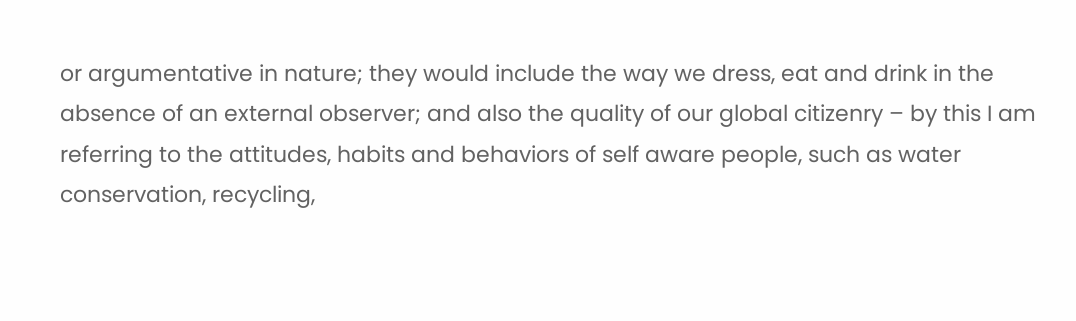or argumentative in nature; they would include the way we dress, eat and drink in the absence of an external observer; and also the quality of our global citizenry – by this I am referring to the attitudes, habits and behaviors of self aware people, such as water conservation, recycling,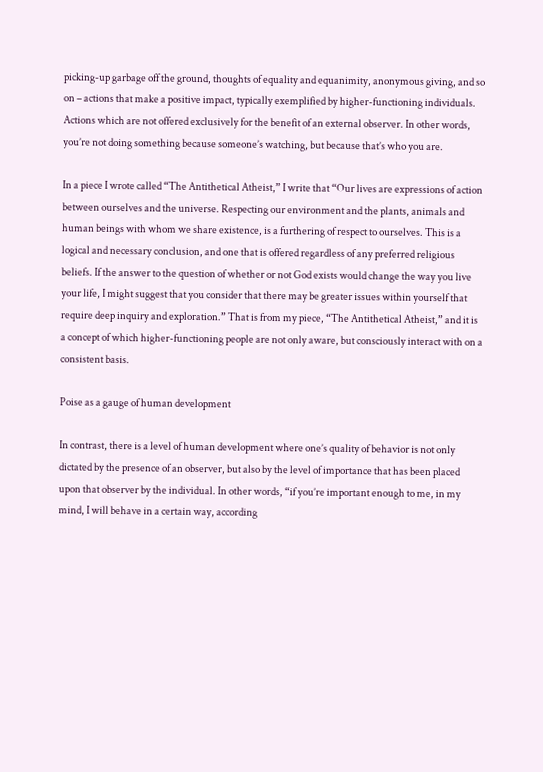picking-up garbage off the ground, thoughts of equality and equanimity, anonymous giving, and so on – actions that make a positive impact, typically exemplified by higher-functioning individuals. Actions which are not offered exclusively for the benefit of an external observer. In other words, you’re not doing something because someone’s watching, but because that’s who you are.

In a piece I wrote called “The Antithetical Atheist,” I write that “Our lives are expressions of action between ourselves and the universe. Respecting our environment and the plants, animals and human beings with whom we share existence, is a furthering of respect to ourselves. This is a logical and necessary conclusion, and one that is offered regardless of any preferred religious beliefs. If the answer to the question of whether or not God exists would change the way you live your life, I might suggest that you consider that there may be greater issues within yourself that require deep inquiry and exploration.” That is from my piece, “The Antithetical Atheist,” and it is a concept of which higher-functioning people are not only aware, but consciously interact with on a consistent basis.

Poise as a gauge of human development

In contrast, there is a level of human development where one’s quality of behavior is not only dictated by the presence of an observer, but also by the level of importance that has been placed upon that observer by the individual. In other words, “if you’re important enough to me, in my mind, I will behave in a certain way, according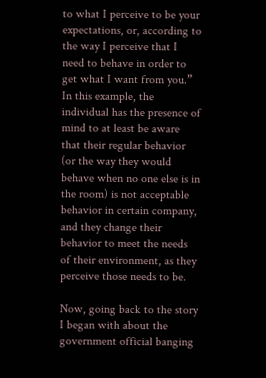to what I perceive to be your expectations, or, according to the way I perceive that I need to behave in order to get what I want from you.” In this example, the individual has the presence of mind to at least be aware that their regular behavior (or the way they would behave when no one else is in the room) is not acceptable behavior in certain company, and they change their behavior to meet the needs of their environment, as they perceive those needs to be.

Now, going back to the story I began with about the government official banging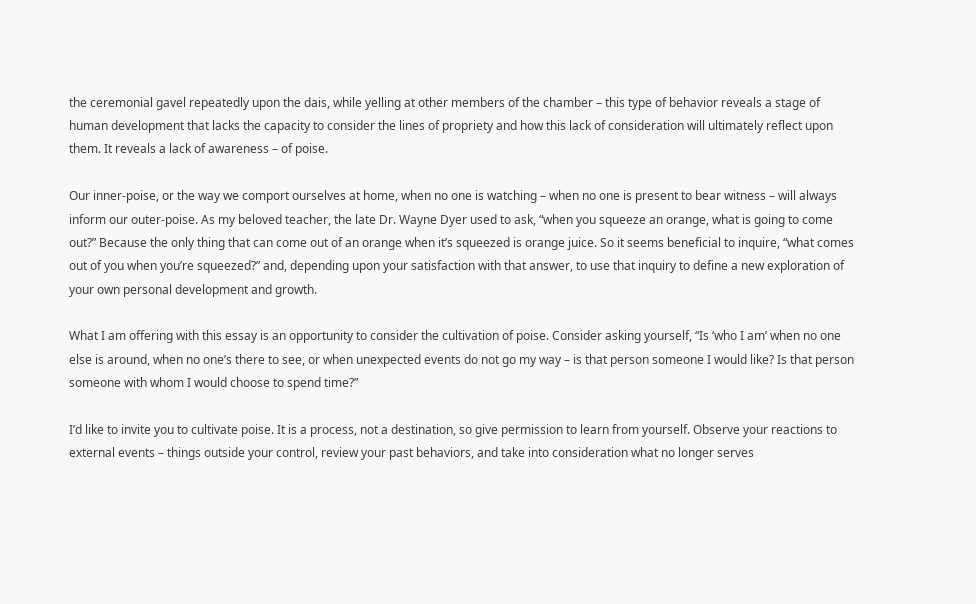the ceremonial gavel repeatedly upon the dais, while yelling at other members of the chamber – this type of behavior reveals a stage of human development that lacks the capacity to consider the lines of propriety and how this lack of consideration will ultimately reflect upon them. It reveals a lack of awareness – of poise.

Our inner-poise, or the way we comport ourselves at home, when no one is watching – when no one is present to bear witness – will always inform our outer-poise. As my beloved teacher, the late Dr. Wayne Dyer used to ask, “when you squeeze an orange, what is going to come out?” Because the only thing that can come out of an orange when it’s squeezed is orange juice. So it seems beneficial to inquire, “what comes out of you when you’re squeezed?” and, depending upon your satisfaction with that answer, to use that inquiry to define a new exploration of your own personal development and growth.

What I am offering with this essay is an opportunity to consider the cultivation of poise. Consider asking yourself, “Is ‘who I am’ when no one else is around, when no one’s there to see, or when unexpected events do not go my way – is that person someone I would like? Is that person someone with whom I would choose to spend time?”

I’d like to invite you to cultivate poise. It is a process, not a destination, so give permission to learn from yourself. Observe your reactions to external events – things outside your control, review your past behaviors, and take into consideration what no longer serves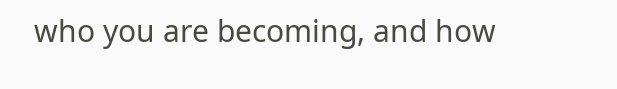who you are becoming, and how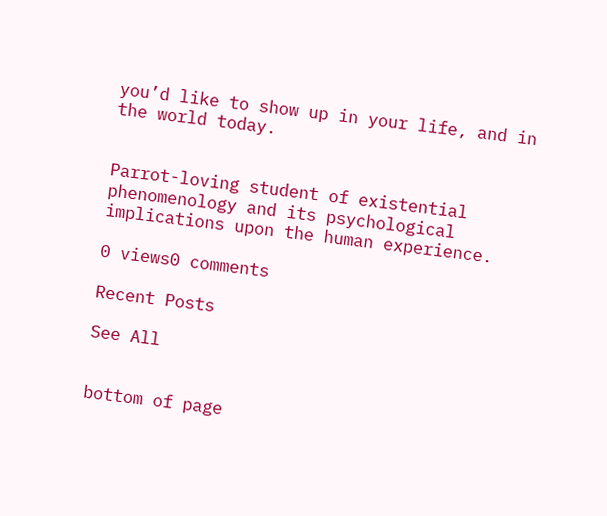you’d like to show up in your life, and in the world today.


Parrot-loving student of existential phenomenology and its psychological implications upon the human experience.

0 views0 comments

Recent Posts

See All


bottom of page